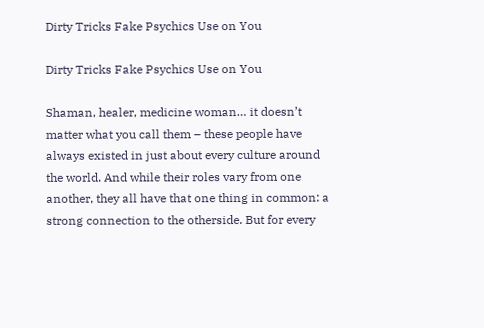Dirty Tricks Fake Psychics Use on You

Dirty Tricks Fake Psychics Use on You

Shaman, healer, medicine woman… it doesn’t matter what you call them – these people have always existed in just about every culture around the world. And while their roles vary from one another, they all have that one thing in common: a strong connection to the otherside. But for every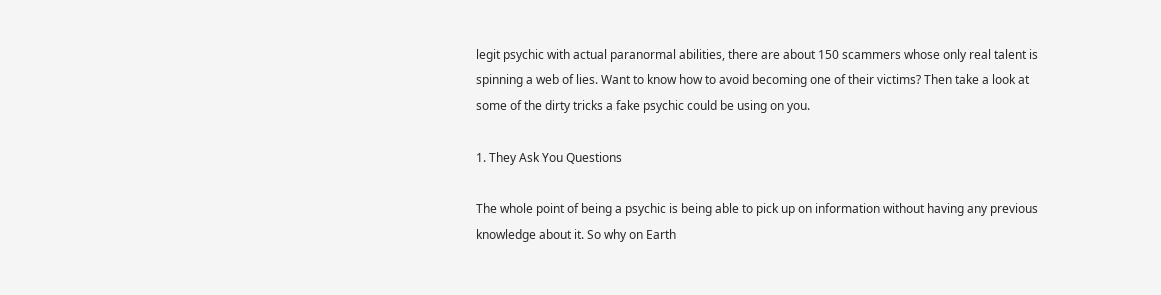legit psychic with actual paranormal abilities, there are about 150 scammers whose only real talent is spinning a web of lies. Want to know how to avoid becoming one of their victims? Then take a look at some of the dirty tricks a fake psychic could be using on you.

1. They Ask You Questions

The whole point of being a psychic is being able to pick up on information without having any previous knowledge about it. So why on Earth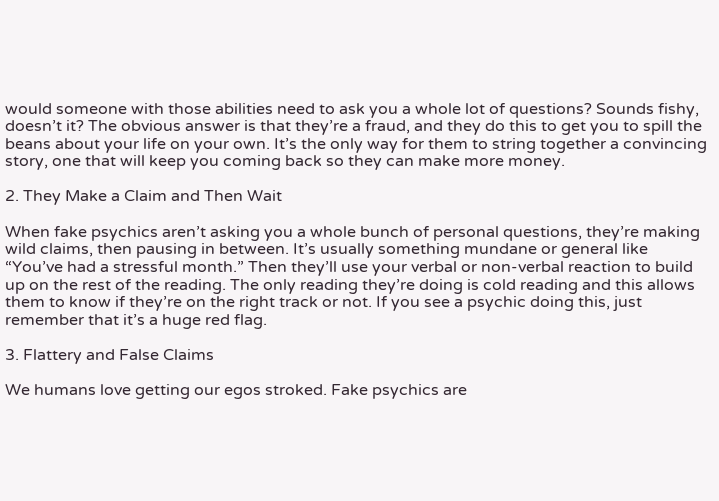would someone with those abilities need to ask you a whole lot of questions? Sounds fishy, doesn’t it? The obvious answer is that they’re a fraud, and they do this to get you to spill the beans about your life on your own. It’s the only way for them to string together a convincing story, one that will keep you coming back so they can make more money.

2. They Make a Claim and Then Wait

When fake psychics aren’t asking you a whole bunch of personal questions, they’re making wild claims, then pausing in between. It’s usually something mundane or general like “You’ve had a stressful month.” Then they’ll use your verbal or non-verbal reaction to build up on the rest of the reading. The only reading they’re doing is cold reading and this allows them to know if they’re on the right track or not. If you see a psychic doing this, just remember that it’s a huge red flag.

3. Flattery and False Claims

We humans love getting our egos stroked. Fake psychics are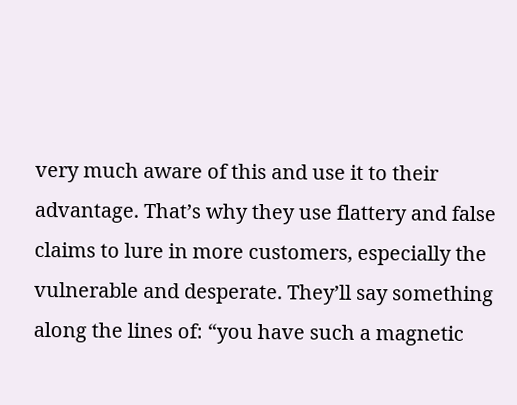very much aware of this and use it to their advantage. That’s why they use flattery and false claims to lure in more customers, especially the vulnerable and desperate. They’ll say something along the lines of: “you have such a magnetic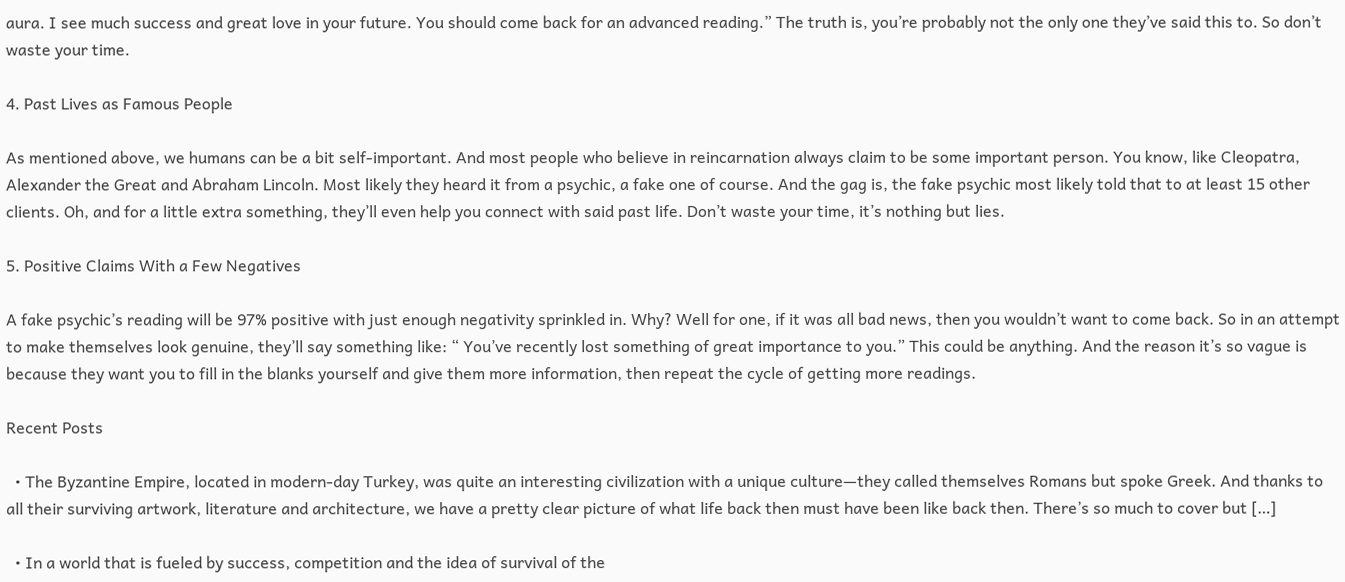aura. I see much success and great love in your future. You should come back for an advanced reading.” The truth is, you’re probably not the only one they’ve said this to. So don’t waste your time.

4. Past Lives as Famous People

As mentioned above, we humans can be a bit self-important. And most people who believe in reincarnation always claim to be some important person. You know, like Cleopatra, Alexander the Great and Abraham Lincoln. Most likely they heard it from a psychic, a fake one of course. And the gag is, the fake psychic most likely told that to at least 15 other clients. Oh, and for a little extra something, they’ll even help you connect with said past life. Don’t waste your time, it’s nothing but lies.

5. Positive Claims With a Few Negatives

A fake psychic’s reading will be 97% positive with just enough negativity sprinkled in. Why? Well for one, if it was all bad news, then you wouldn’t want to come back. So in an attempt to make themselves look genuine, they’ll say something like: “ You’ve recently lost something of great importance to you.” This could be anything. And the reason it’s so vague is because they want you to fill in the blanks yourself and give them more information, then repeat the cycle of getting more readings.

Recent Posts

  • The Byzantine Empire, located in modern-day Turkey, was quite an interesting civilization with a unique culture—they called themselves Romans but spoke Greek. And thanks to all their surviving artwork, literature and architecture, we have a pretty clear picture of what life back then must have been like back then. There’s so much to cover but […]

  • In a world that is fueled by success, competition and the idea of survival of the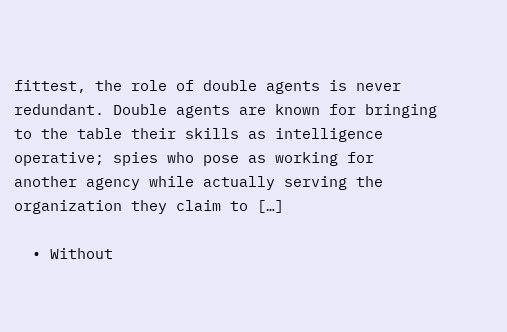fittest, the role of double agents is never redundant. Double agents are known for bringing to the table their skills as intelligence operative; spies who pose as working for another agency while actually serving the organization they claim to […]

  • Without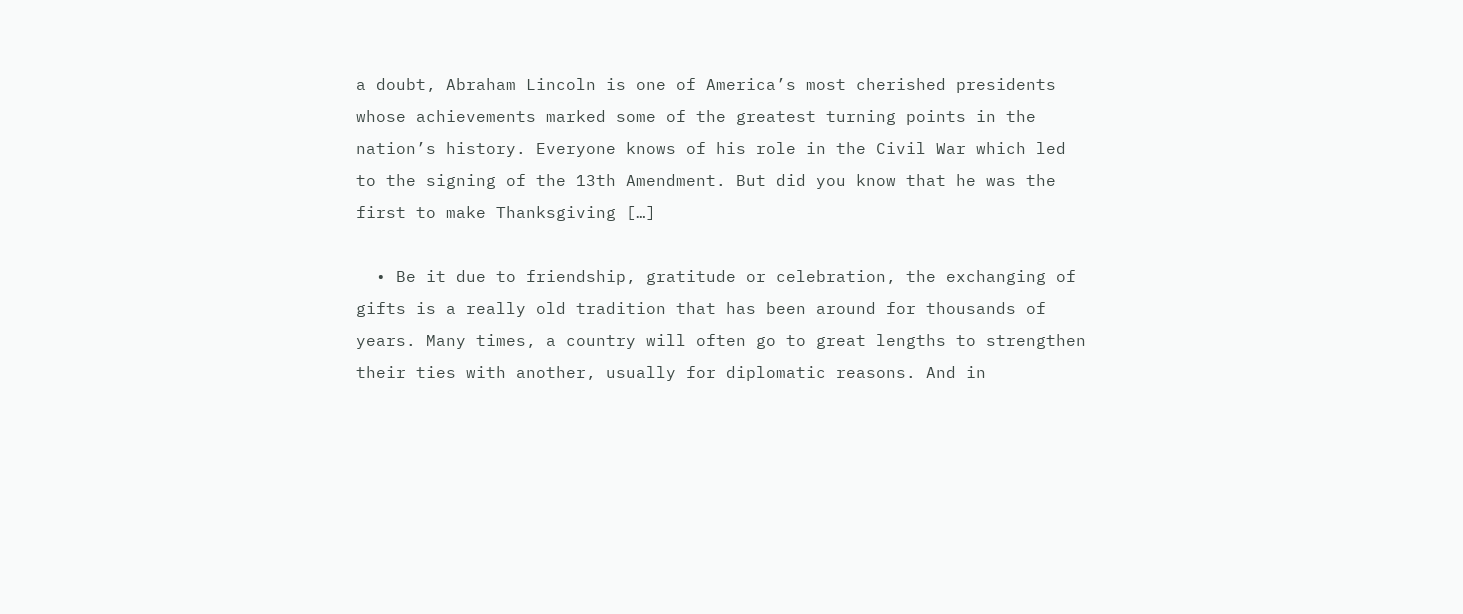a doubt, Abraham Lincoln is one of America’s most cherished presidents whose achievements marked some of the greatest turning points in the nation’s history. Everyone knows of his role in the Civil War which led to the signing of the 13th Amendment. But did you know that he was the first to make Thanksgiving […]

  • Be it due to friendship, gratitude or celebration, the exchanging of gifts is a really old tradition that has been around for thousands of years. Many times, a country will often go to great lengths to strengthen their ties with another, usually for diplomatic reasons. And in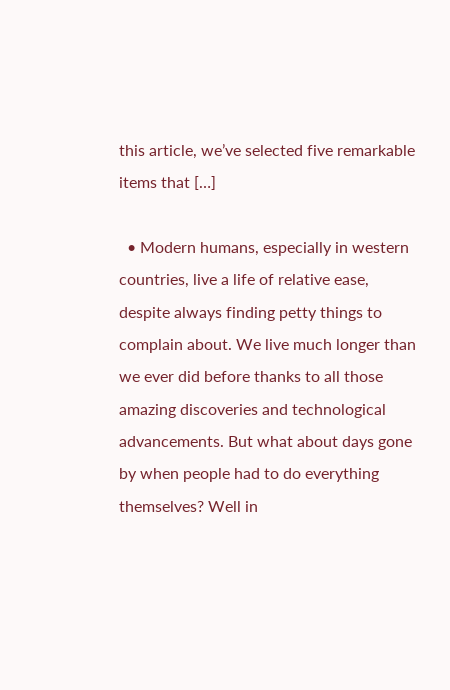this article, we’ve selected five remarkable items that […]

  • Modern humans, especially in western countries, live a life of relative ease, despite always finding petty things to complain about. We live much longer than we ever did before thanks to all those amazing discoveries and technological advancements. But what about days gone by when people had to do everything themselves? Well in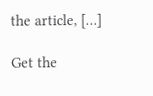the article, […]

Get the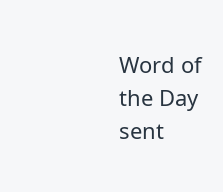Word of the Day sent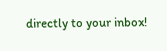directly to your inbox!